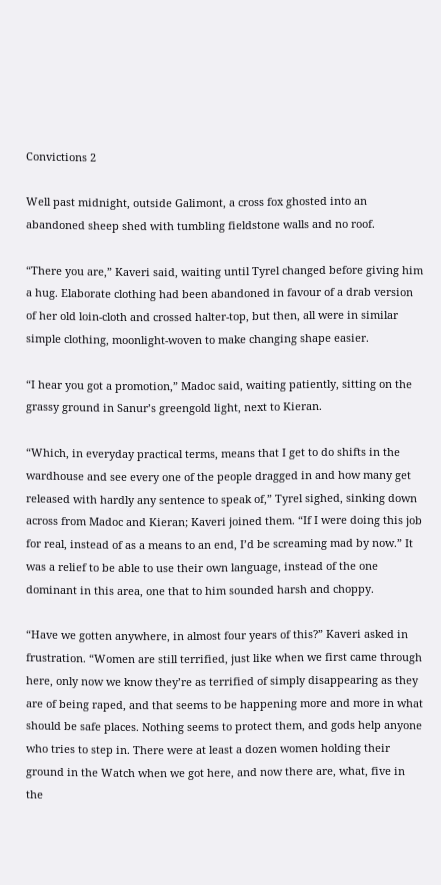Convictions 2

Well past midnight, outside Galimont, a cross fox ghosted into an abandoned sheep shed with tumbling fieldstone walls and no roof.

“There you are,” Kaveri said, waiting until Tyrel changed before giving him a hug. Elaborate clothing had been abandoned in favour of a drab version of her old loin-cloth and crossed halter-top, but then, all were in similar simple clothing, moonlight-woven to make changing shape easier.

“I hear you got a promotion,” Madoc said, waiting patiently, sitting on the grassy ground in Sanur’s greengold light, next to Kieran.

“Which, in everyday practical terms, means that I get to do shifts in the wardhouse and see every one of the people dragged in and how many get released with hardly any sentence to speak of,” Tyrel sighed, sinking down across from Madoc and Kieran; Kaveri joined them. “If I were doing this job for real, instead of as a means to an end, I’d be screaming mad by now.” It was a relief to be able to use their own language, instead of the one dominant in this area, one that to him sounded harsh and choppy.

“Have we gotten anywhere, in almost four years of this?” Kaveri asked in frustration. “Women are still terrified, just like when we first came through here, only now we know they’re as terrified of simply disappearing as they are of being raped, and that seems to be happening more and more in what should be safe places. Nothing seems to protect them, and gods help anyone who tries to step in. There were at least a dozen women holding their ground in the Watch when we got here, and now there are, what, five in the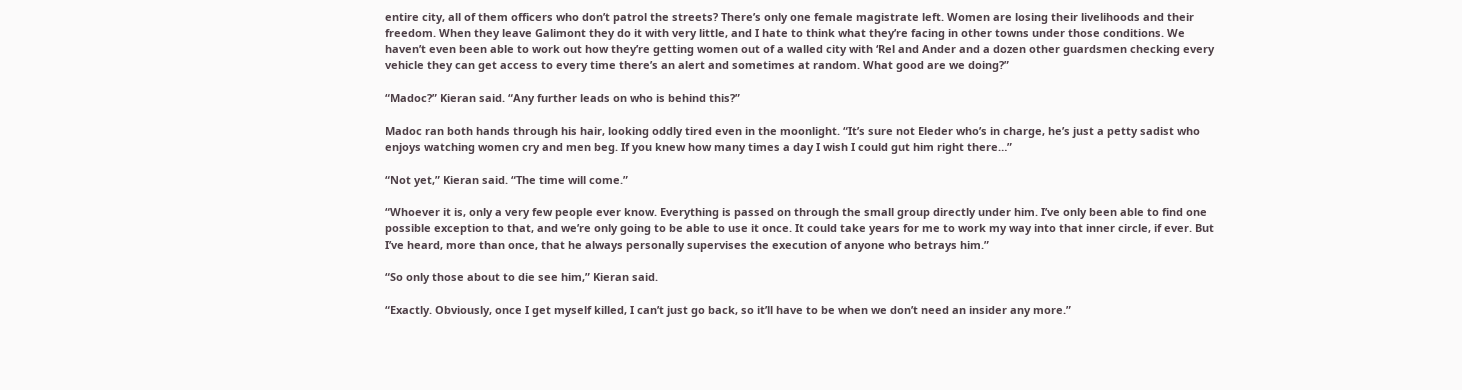entire city, all of them officers who don’t patrol the streets? There’s only one female magistrate left. Women are losing their livelihoods and their freedom. When they leave Galimont they do it with very little, and I hate to think what they’re facing in other towns under those conditions. We haven’t even been able to work out how they’re getting women out of a walled city with ‘Rel and Ander and a dozen other guardsmen checking every vehicle they can get access to every time there’s an alert and sometimes at random. What good are we doing?”

“Madoc?” Kieran said. “Any further leads on who is behind this?”

Madoc ran both hands through his hair, looking oddly tired even in the moonlight. “It’s sure not Eleder who’s in charge, he’s just a petty sadist who enjoys watching women cry and men beg. If you knew how many times a day I wish I could gut him right there…”

“Not yet,” Kieran said. “The time will come.”

“Whoever it is, only a very few people ever know. Everything is passed on through the small group directly under him. I’ve only been able to find one possible exception to that, and we’re only going to be able to use it once. It could take years for me to work my way into that inner circle, if ever. But I’ve heard, more than once, that he always personally supervises the execution of anyone who betrays him.”

“So only those about to die see him,” Kieran said.

“Exactly. Obviously, once I get myself killed, I can’t just go back, so it’ll have to be when we don’t need an insider any more.”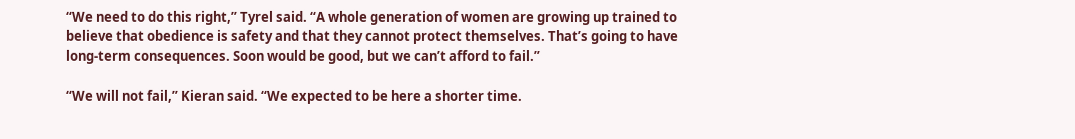“We need to do this right,” Tyrel said. “A whole generation of women are growing up trained to believe that obedience is safety and that they cannot protect themselves. That’s going to have long-term consequences. Soon would be good, but we can’t afford to fail.”

“We will not fail,” Kieran said. “We expected to be here a shorter time.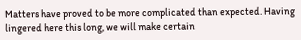Matters have proved to be more complicated than expected. Having lingered here this long, we will make certain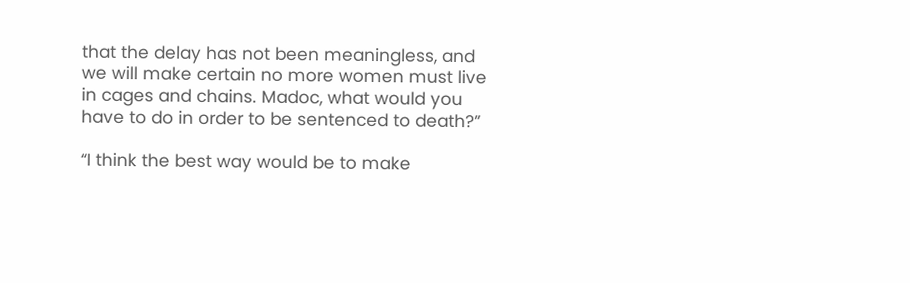that the delay has not been meaningless, and we will make certain no more women must live in cages and chains. Madoc, what would you have to do in order to be sentenced to death?”

“I think the best way would be to make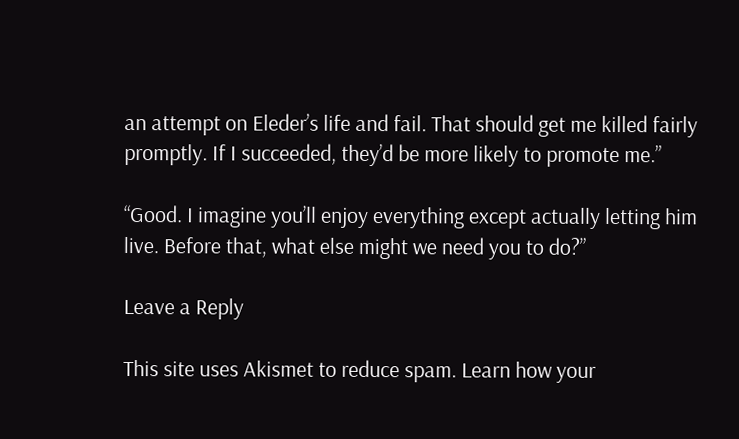an attempt on Eleder’s life and fail. That should get me killed fairly promptly. If I succeeded, they’d be more likely to promote me.”

“Good. I imagine you’ll enjoy everything except actually letting him live. Before that, what else might we need you to do?”

Leave a Reply

This site uses Akismet to reduce spam. Learn how your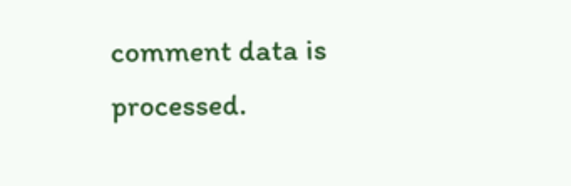comment data is processed.